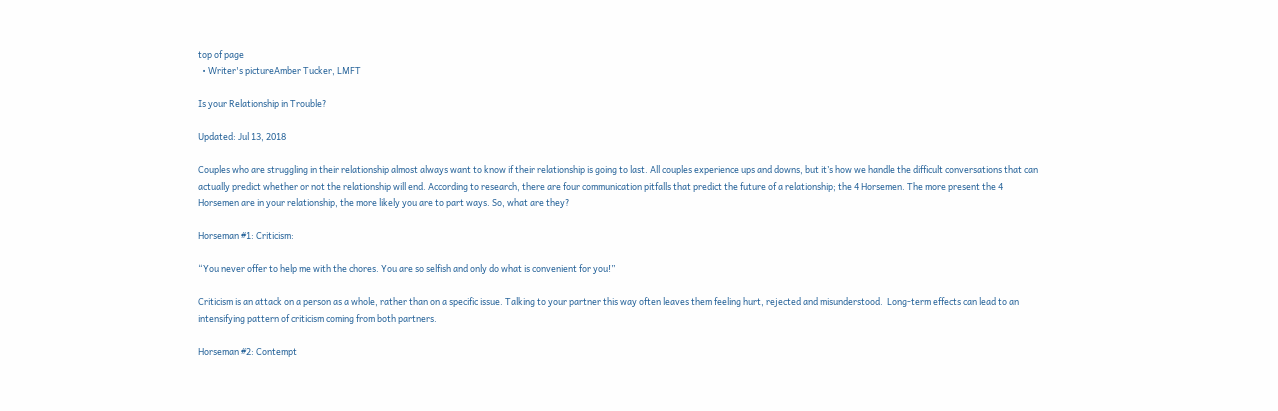top of page
  • Writer's pictureAmber Tucker, LMFT

Is your Relationship in Trouble?

Updated: Jul 13, 2018

Couples who are struggling in their relationship almost always want to know if their relationship is going to last. All couples experience ups and downs, but it’s how we handle the difficult conversations that can actually predict whether or not the relationship will end. According to research, there are four communication pitfalls that predict the future of a relationship; the 4 Horsemen. The more present the 4 Horsemen are in your relationship, the more likely you are to part ways. So, what are they?

Horseman #1: Criticism:

“You never offer to help me with the chores. You are so selfish and only do what is convenient for you!”

Criticism is an attack on a person as a whole, rather than on a specific issue. Talking to your partner this way often leaves them feeling hurt, rejected and misunderstood.  Long-term effects can lead to an intensifying pattern of criticism coming from both partners.

Horseman #2: Contempt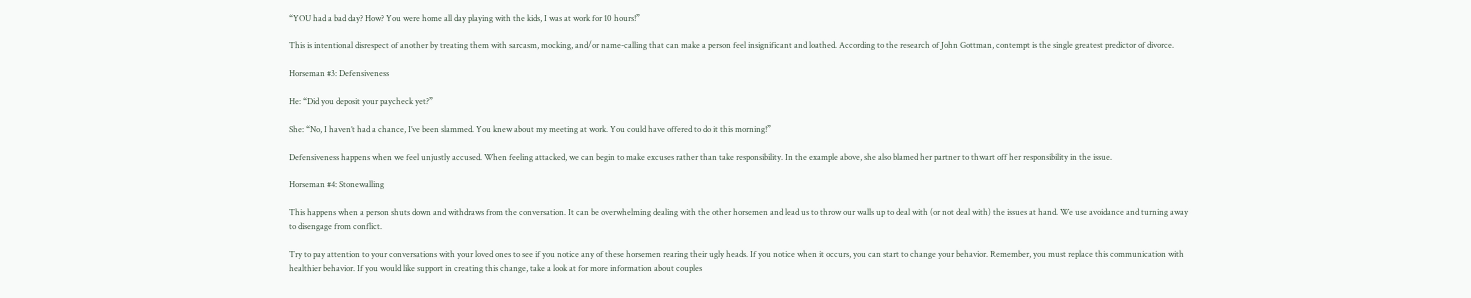“YOU had a bad day? How? You were home all day playing with the kids, I was at work for 10 hours!”

This is intentional disrespect of another by treating them with sarcasm, mocking, and/or name-calling that can make a person feel insignificant and loathed. According to the research of John Gottman, contempt is the single greatest predictor of divorce.

Horseman #3: Defensiveness

He: “Did you deposit your paycheck yet?”

She: “No, I haven’t had a chance, I’ve been slammed. You knew about my meeting at work. You could have offered to do it this morning!”

Defensiveness happens when we feel unjustly accused. When feeling attacked, we can begin to make excuses rather than take responsibility. In the example above, she also blamed her partner to thwart off her responsibility in the issue.

Horseman #4: Stonewalling

This happens when a person shuts down and withdraws from the conversation. It can be overwhelming dealing with the other horsemen and lead us to throw our walls up to deal with (or not deal with) the issues at hand. We use avoidance and turning away to disengage from conflict.

Try to pay attention to your conversations with your loved ones to see if you notice any of these horsemen rearing their ugly heads. If you notice when it occurs, you can start to change your behavior. Remember, you must replace this communication with healthier behavior. If you would like support in creating this change, take a look at for more information about couples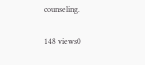counseling.

148 views0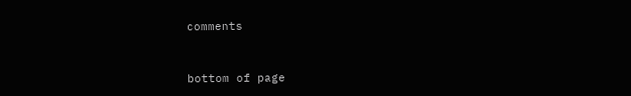comments


bottom of page